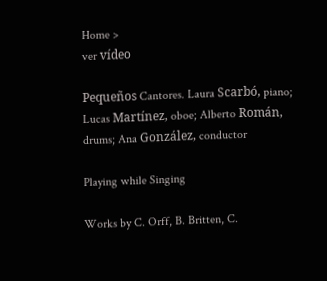Home >
ver vídeo

Pequeños Cantores. Laura Scarbó, piano; Lucas Martínez, oboe; Alberto Román, drums; Ana González, conductor

Playing while Singing

Works by C. Orff, B. Britten, C.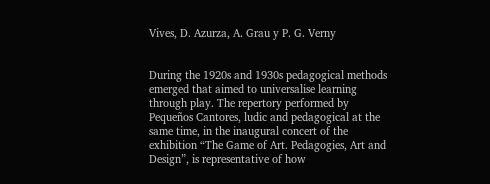Vives, D. Azurza, A. Grau y P. G. Verny


During the 1920s and 1930s pedagogical methods emerged that aimed to universalise learning through play. The repertory performed by Pequeños Cantores, ludic and pedagogical at the same time, in the inaugural concert of the exhibition “The Game of Art. Pedagogies, Art and Design”, is representative of how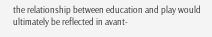the relationship between education and play would ultimately be reflected in avant-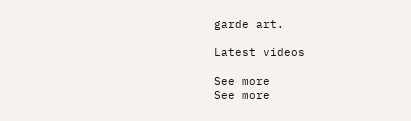garde art.

Latest videos

See more
See more